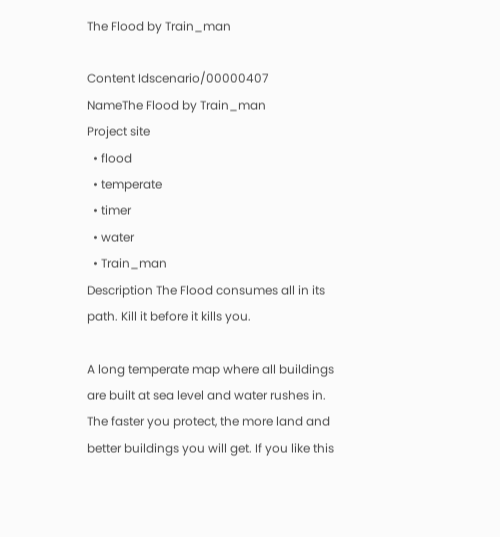The Flood by Train_man

Content Idscenario/00000407
NameThe Flood by Train_man
Project site
  • flood
  • temperate
  • timer
  • water
  • Train_man
Description The Flood consumes all in its path. Kill it before it kills you.

A long temperate map where all buildings are built at sea level and water rushes in. The faster you protect, the more land and better buildings you will get. If you like this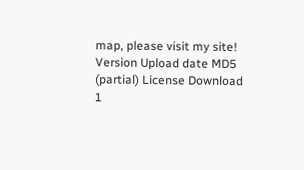map, please visit my site!
Version Upload date MD5 (partial) License Download
1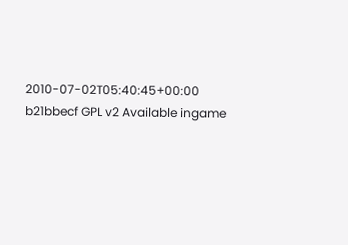2010-07-02T05:40:45+00:00 b21bbecf GPL v2 Available ingame